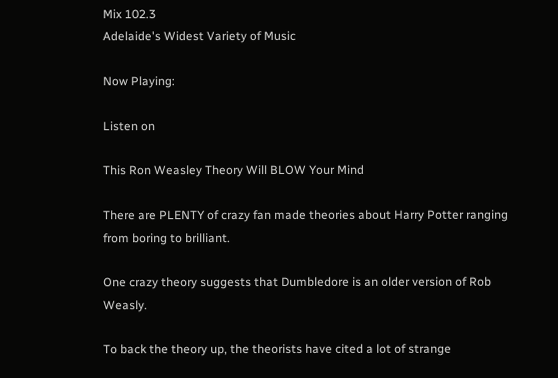Mix 102.3
Adelaide's Widest Variety of Music

Now Playing:

Listen on

This Ron Weasley Theory Will BLOW Your Mind

There are PLENTY of crazy fan made theories about Harry Potter ranging from boring to brilliant.

One crazy theory suggests that Dumbledore is an older version of Rob Weasly.

To back the theory up, the theorists have cited a lot of strange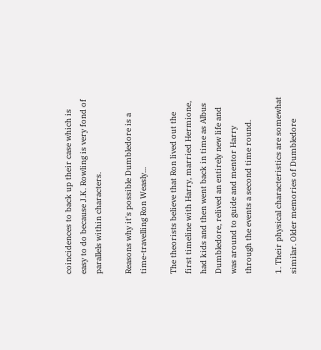coincidences to back up their case which is easy to do because J.K. Rowling is very fond of parallels within characters.

Reasons why it's possible Dumbledore is a time-travelling Ron Weasly...

The theorists believe that Ron lived out the first timeline with Harry, married Hermione, had kids and then went back in time as Albus Dumbledore, relived an entirely new life and was around to guide and mentor Harry through the events a second time round.

1. Their physical characteristics are somewhat similar. Older memories of Dumbledore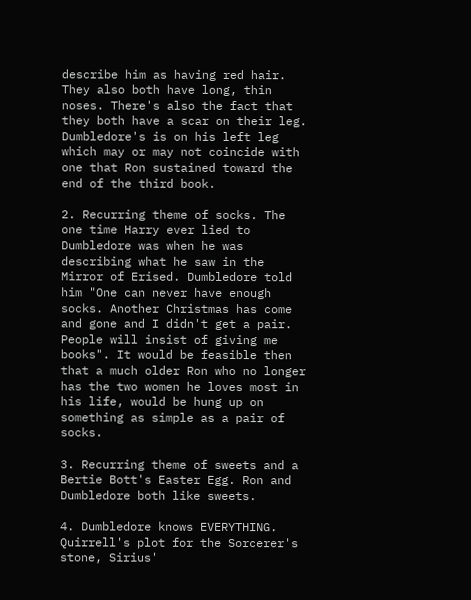describe him as having red hair. They also both have long, thin noses. There's also the fact that they both have a scar on their leg. Dumbledore's is on his left leg which may or may not coincide with one that Ron sustained toward the end of the third book.

2. Recurring theme of socks. The one time Harry ever lied to Dumbledore was when he was describing what he saw in the Mirror of Erised. Dumbledore told him "One can never have enough socks. Another Christmas has come and gone and I didn't get a pair. People will insist of giving me books". It would be feasible then that a much older Ron who no longer has the two women he loves most in his life, would be hung up on something as simple as a pair of socks.

3. Recurring theme of sweets and a Bertie Bott's Easter Egg. Ron and Dumbledore both like sweets.

4. Dumbledore knows EVERYTHING. Quirrell's plot for the Sorcerer's stone, Sirius'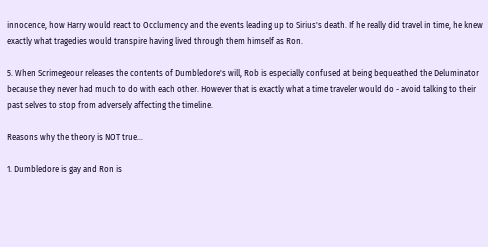innocence, how Harry would react to Occlumency and the events leading up to Sirius's death. If he really did travel in time, he knew exactly what tragedies would transpire having lived through them himself as Ron.

5. When Scrimegeour releases the contents of Dumbledore's will, Rob is especially confused at being bequeathed the Deluminator because they never had much to do with each other. However that is exactly what a time traveler would do - avoid talking to their past selves to stop from adversely affecting the timeline.

Reasons why the theory is NOT true...

1. Dumbledore is gay and Ron is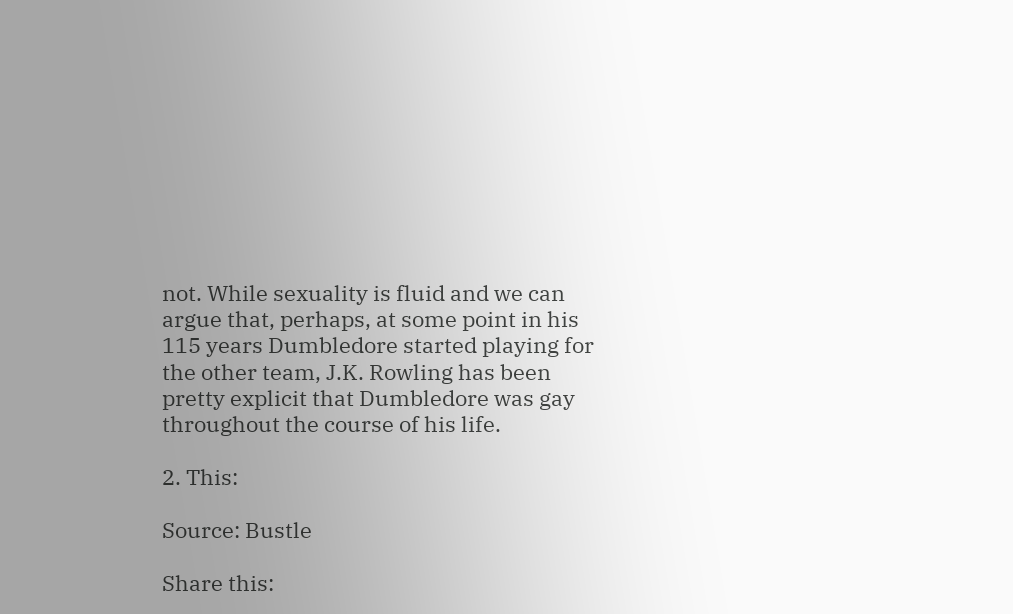not. While sexuality is fluid and we can argue that, perhaps, at some point in his 115 years Dumbledore started playing for the other team, J.K. Rowling has been pretty explicit that Dumbledore was gay throughout the course of his life.

2. This:

Source: Bustle

Share this: